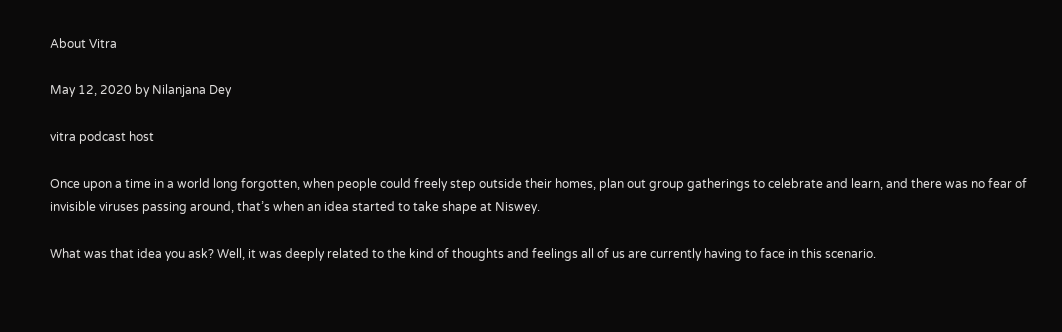About Vitra

May 12, 2020 by Nilanjana Dey

vitra podcast host

Once upon a time in a world long forgotten, when people could freely step outside their homes, plan out group gatherings to celebrate and learn, and there was no fear of invisible viruses passing around, that’s when an idea started to take shape at Niswey.

What was that idea you ask? Well, it was deeply related to the kind of thoughts and feelings all of us are currently having to face in this scenario.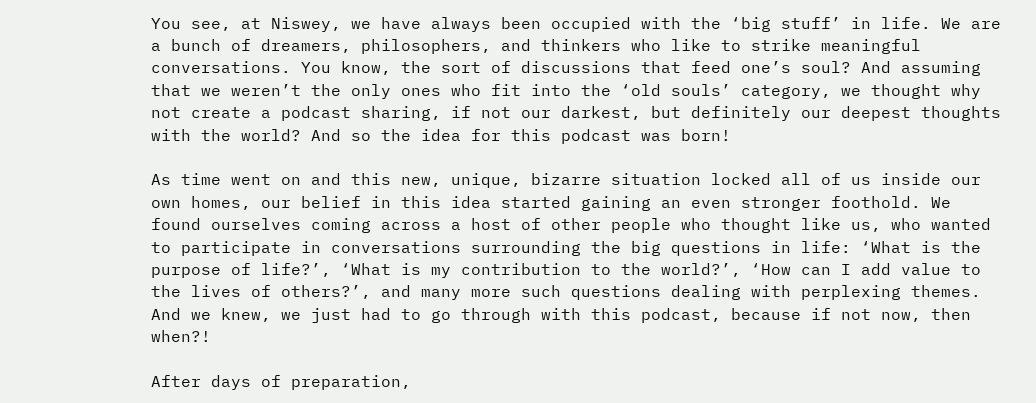You see, at Niswey, we have always been occupied with the ‘big stuff’ in life. We are a bunch of dreamers, philosophers, and thinkers who like to strike meaningful conversations. You know, the sort of discussions that feed one’s soul? And assuming that we weren’t the only ones who fit into the ‘old souls’ category, we thought why not create a podcast sharing, if not our darkest, but definitely our deepest thoughts with the world? And so the idea for this podcast was born!

As time went on and this new, unique, bizarre situation locked all of us inside our own homes, our belief in this idea started gaining an even stronger foothold. We found ourselves coming across a host of other people who thought like us, who wanted to participate in conversations surrounding the big questions in life: ‘What is the purpose of life?’, ‘What is my contribution to the world?’, ‘How can I add value to the lives of others?’, and many more such questions dealing with perplexing themes. And we knew, we just had to go through with this podcast, because if not now, then when?!

After days of preparation,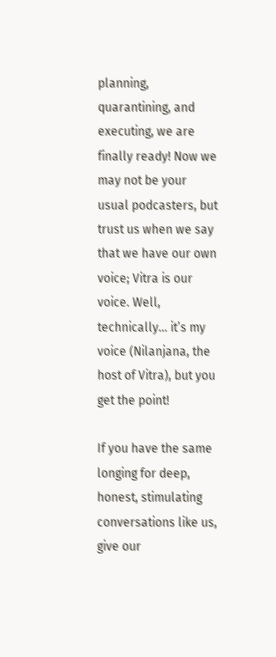planning, quarantining, and executing, we are finally ready! Now we may not be your usual podcasters, but trust us when we say that we have our own voice; Vitra is our voice. Well, technically… it’s my voice (Nilanjana, the host of Vitra), but you get the point!

If you have the same longing for deep, honest, stimulating conversations like us, give our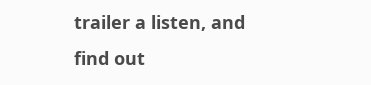trailer a listen, and find out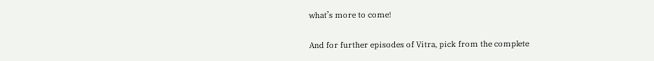what’s more to come!

And for further episodes of Vitra, pick from the complete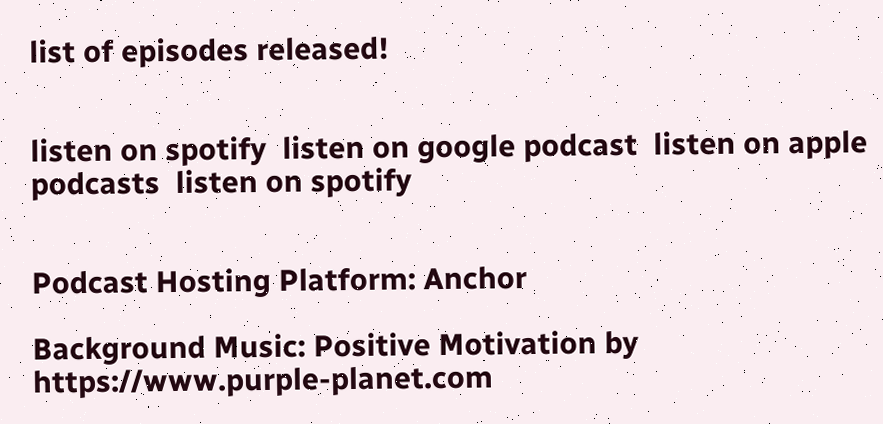list of episodes released!


listen on spotify  listen on google podcast  listen on apple podcasts  listen on spotify


Podcast Hosting Platform: Anchor

Background Music: Positive Motivation by https://www.purple-planet.com